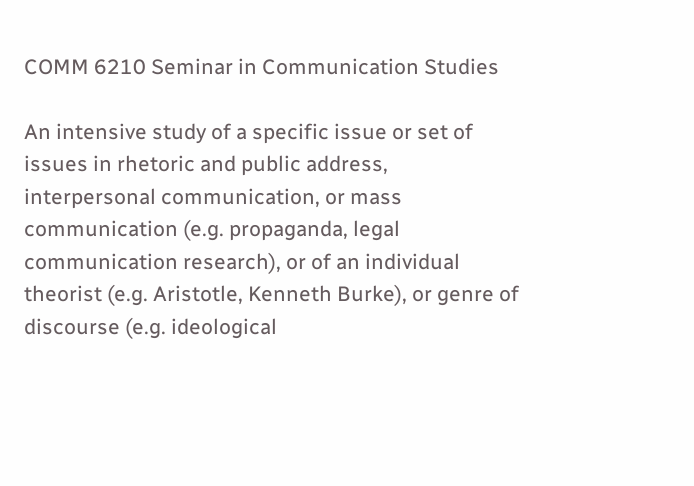COMM 6210 Seminar in Communication Studies

An intensive study of a specific issue or set of issues in rhetoric and public address, interpersonal communication, or mass communication (e.g. propaganda, legal communication research), or of an individual theorist (e.g. Aristotle, Kenneth Burke), or genre of discourse (e.g. ideological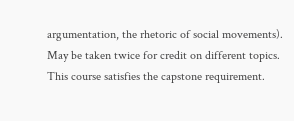argumentation, the rhetoric of social movements). May be taken twice for credit on different topics. This course satisfies the capstone requirement.